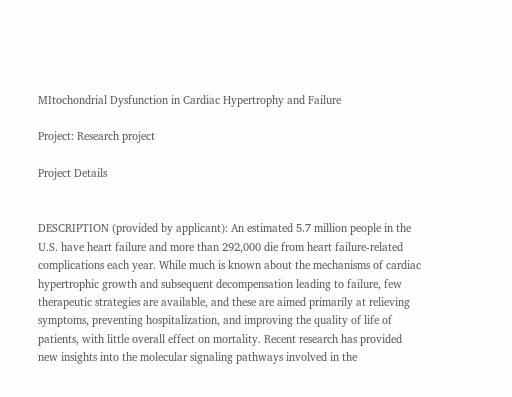MItochondrial Dysfunction in Cardiac Hypertrophy and Failure

Project: Research project

Project Details


DESCRIPTION (provided by applicant): An estimated 5.7 million people in the U.S. have heart failure and more than 292,000 die from heart failure-related complications each year. While much is known about the mechanisms of cardiac hypertrophic growth and subsequent decompensation leading to failure, few therapeutic strategies are available, and these are aimed primarily at relieving symptoms, preventing hospitalization, and improving the quality of life of patients, with little overall effect on mortality. Recent research has provided new insights into the molecular signaling pathways involved in the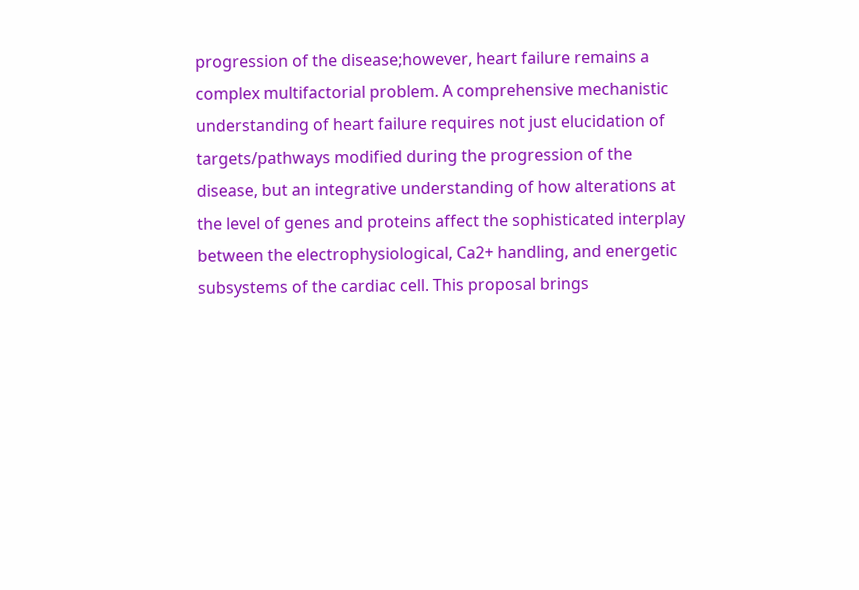progression of the disease;however, heart failure remains a complex multifactorial problem. A comprehensive mechanistic understanding of heart failure requires not just elucidation of targets/pathways modified during the progression of the disease, but an integrative understanding of how alterations at the level of genes and proteins affect the sophisticated interplay between the electrophysiological, Ca2+ handling, and energetic subsystems of the cardiac cell. This proposal brings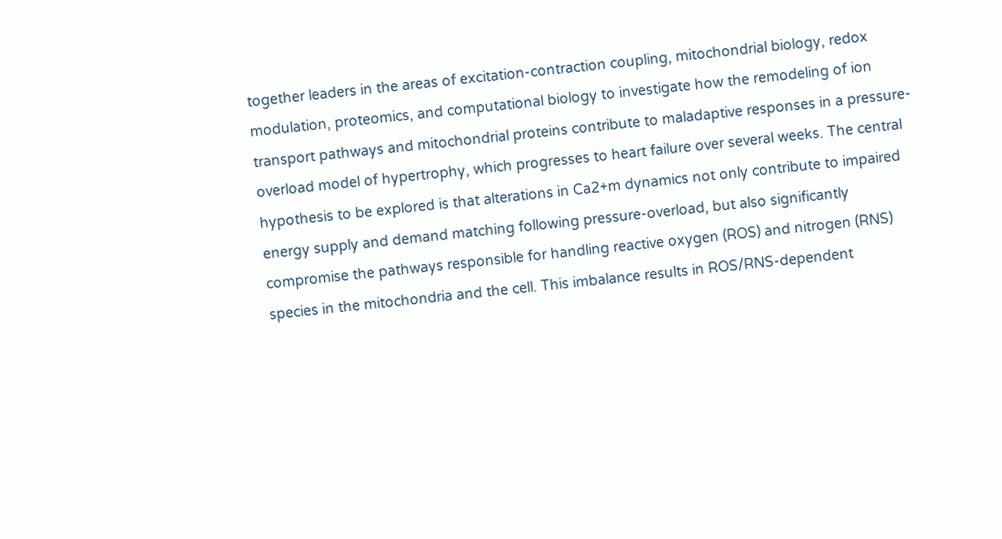together leaders in the areas of excitation-contraction coupling, mitochondrial biology, redox modulation, proteomics, and computational biology to investigate how the remodeling of ion transport pathways and mitochondrial proteins contribute to maladaptive responses in a pressure-overload model of hypertrophy, which progresses to heart failure over several weeks. The central hypothesis to be explored is that alterations in Ca2+m dynamics not only contribute to impaired energy supply and demand matching following pressure-overload, but also significantly compromise the pathways responsible for handling reactive oxygen (ROS) and nitrogen (RNS) species in the mitochondria and the cell. This imbalance results in ROS/RNS-dependent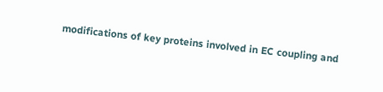modifications of key proteins involved in EC coupling and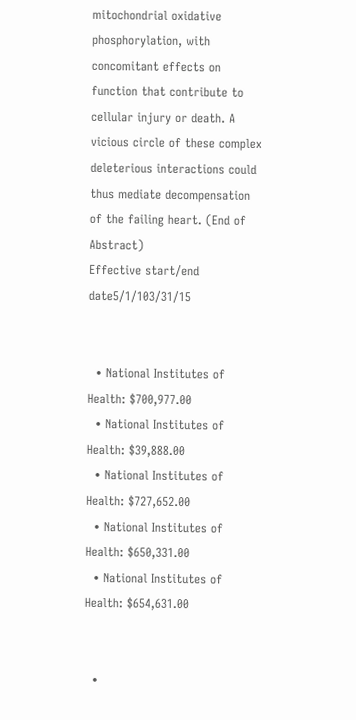mitochondrial oxidative phosphorylation, with concomitant effects on function that contribute to cellular injury or death. A vicious circle of these complex deleterious interactions could thus mediate decompensation of the failing heart. (End of Abstract)
Effective start/end date5/1/103/31/15


  • National Institutes of Health: $700,977.00
  • National Institutes of Health: $39,888.00
  • National Institutes of Health: $727,652.00
  • National Institutes of Health: $650,331.00
  • National Institutes of Health: $654,631.00


  •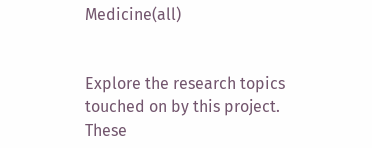Medicine(all)


Explore the research topics touched on by this project. These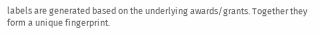labels are generated based on the underlying awards/grants. Together they form a unique fingerprint.